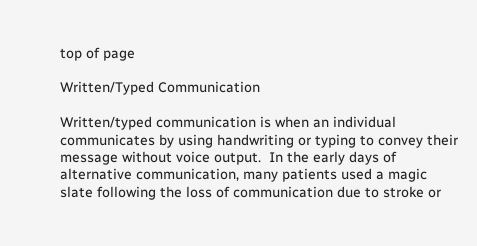top of page

Written/Typed Communication

Written/typed communication is when an individual communicates by using handwriting or typing to convey their message without voice output.  In the early days of alternative communication, many patients used a magic slate following the loss of communication due to stroke or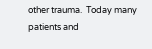other trauma.  Today many patients and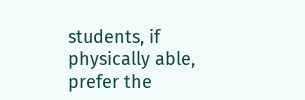students, if physically able, prefer the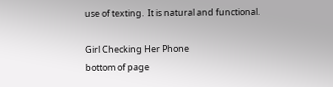use of texting.  It is natural and functional.

Girl Checking Her Phone
bottom of page